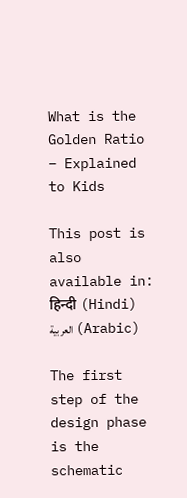What is the Golden Ratio – Explained to Kids

This post is also available in: हिन्दी (Hindi) العربية (Arabic)

The first step of the design phase is the schematic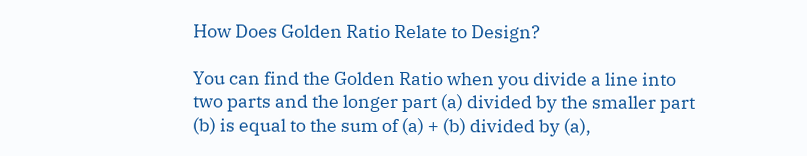How Does Golden Ratio Relate to Design?

You can find the Golden Ratio when you divide a line into two parts and the longer part (a) divided by the smaller part (b) is equal to the sum of (a) + (b) divided by (a),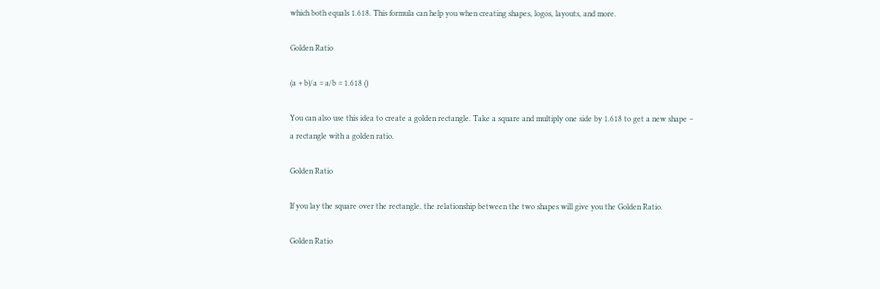which both equals 1.618. This formula can help you when creating shapes, logos, layouts, and more.

Golden Ratio

(a + b)/a = a/b = 1.618 ()

You can also use this idea to create a golden rectangle. Take a square and multiply one side by 1.618 to get a new shape – a rectangle with a golden ratio.

Golden Ratio

If you lay the square over the rectangle, the relationship between the two shapes will give you the Golden Ratio.

Golden Ratio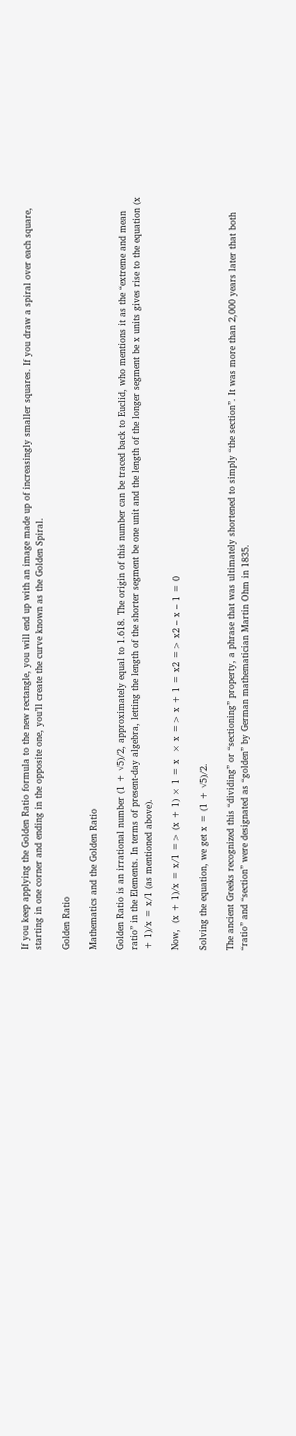If you keep applying the Golden Ratio formula to the new rectangle, you will end up with an image made up of increasingly smaller squares. If you draw a spiral over each square, starting in one corner and ending in the opposite one, you’ll create the curve known as the Golden Spiral.

Golden Ratio

Mathematics and the Golden Ratio

Golden Ratio is an irrational number (1 + √5)/2, approximately equal to 1.618. The origin of this number can be traced back to Euclid, who mentions it as the “extreme and mean ratio” in the Elements. In terms of present-day algebra, letting the length of the shorter segment be one unit and the length of the longer segment be x units gives rise to the equation (x + 1)/x = x/1 (as mentioned above).

Now,  (x + 1)/x = x/1 => (x + 1) × 1 = x  × x => x + 1 = x2 => x2 – x – 1 = 0

Solving the equation, we get x = (1 + √5)/2.

The ancient Greeks recognized this “dividing” or “sectioning” property, a phrase that was ultimately shortened to simply “the section”. It was more than 2,000 years later that both “ratio” and “section” were designated as “golden” by German mathematician Martin Ohm in 1835.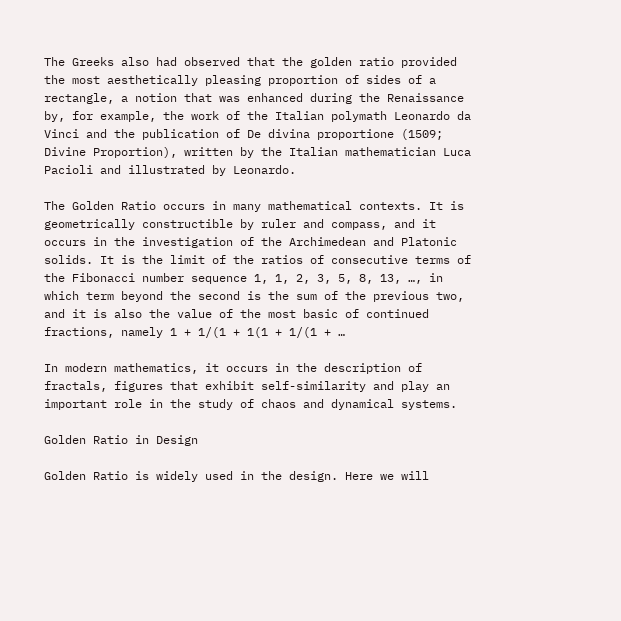The Greeks also had observed that the golden ratio provided the most aesthetically pleasing proportion of sides of a rectangle, a notion that was enhanced during the Renaissance by, for example, the work of the Italian polymath Leonardo da Vinci and the publication of De divina proportione (1509; Divine Proportion), written by the Italian mathematician Luca Pacioli and illustrated by Leonardo.

The Golden Ratio occurs in many mathematical contexts. It is geometrically constructible by ruler and compass, and it occurs in the investigation of the Archimedean and Platonic solids. It is the limit of the ratios of consecutive terms of the Fibonacci number sequence 1, 1, 2, 3, 5, 8, 13, …, in which term beyond the second is the sum of the previous two, and it is also the value of the most basic of continued fractions, namely 1 + 1/(1 + 1(1 + 1/(1 + …

In modern mathematics, it occurs in the description of fractals, figures that exhibit self-similarity and play an important role in the study of chaos and dynamical systems.

Golden Ratio in Design

Golden Ratio is widely used in the design. Here we will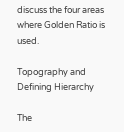discuss the four areas where Golden Ratio is used.

Topography and Defining Hierarchy

The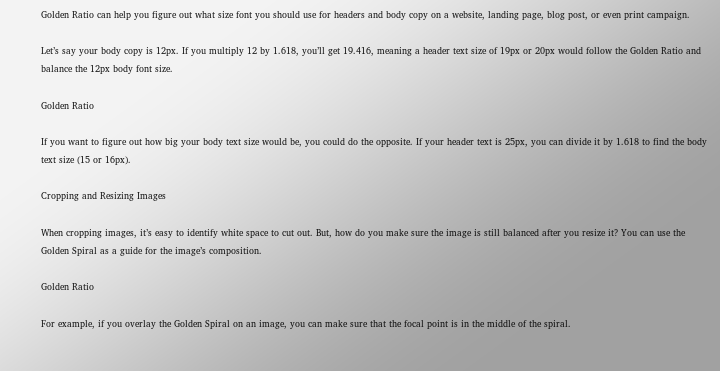Golden Ratio can help you figure out what size font you should use for headers and body copy on a website, landing page, blog post, or even print campaign.

Let’s say your body copy is 12px. If you multiply 12 by 1.618, you’ll get 19.416, meaning a header text size of 19px or 20px would follow the Golden Ratio and balance the 12px body font size.

Golden Ratio

If you want to figure out how big your body text size would be, you could do the opposite. If your header text is 25px, you can divide it by 1.618 to find the body text size (15 or 16px).

Cropping and Resizing Images

When cropping images, it’s easy to identify white space to cut out. But, how do you make sure the image is still balanced after you resize it? You can use the Golden Spiral as a guide for the image’s composition.

Golden Ratio

For example, if you overlay the Golden Spiral on an image, you can make sure that the focal point is in the middle of the spiral.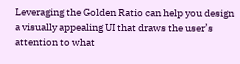Leveraging the Golden Ratio can help you design a visually appealing UI that draws the user’s attention to what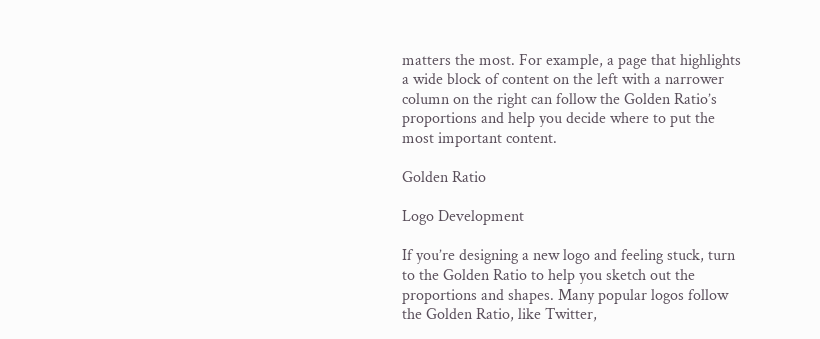matters the most. For example, a page that highlights a wide block of content on the left with a narrower column on the right can follow the Golden Ratio’s proportions and help you decide where to put the most important content.

Golden Ratio

Logo Development

If you’re designing a new logo and feeling stuck, turn to the Golden Ratio to help you sketch out the proportions and shapes. Many popular logos follow the Golden Ratio, like Twitter,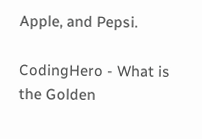Apple, and Pepsi.

CodingHero - What is the Golden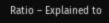Ratio – Explained to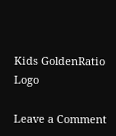Kids GoldenRatio Logo

Leave a Comment